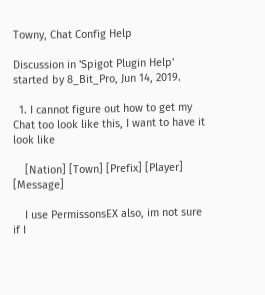Towny, Chat Config Help

Discussion in 'Spigot Plugin Help' started by 8_Bit_Pro, Jun 14, 2019.

  1. I cannot figure out how to get my Chat too look like this, I want to have it look like

    [Nation] [Town] [Prefix] [Player] [Message]

    I use PermissonsEX also, im not sure if I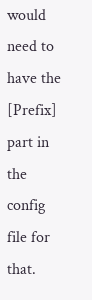would need to have the [Prefix] part in the config file for that.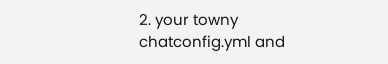2. your towny chatconfig.yml and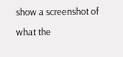show a screenshot of what the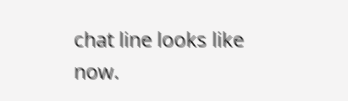chat line looks like now.